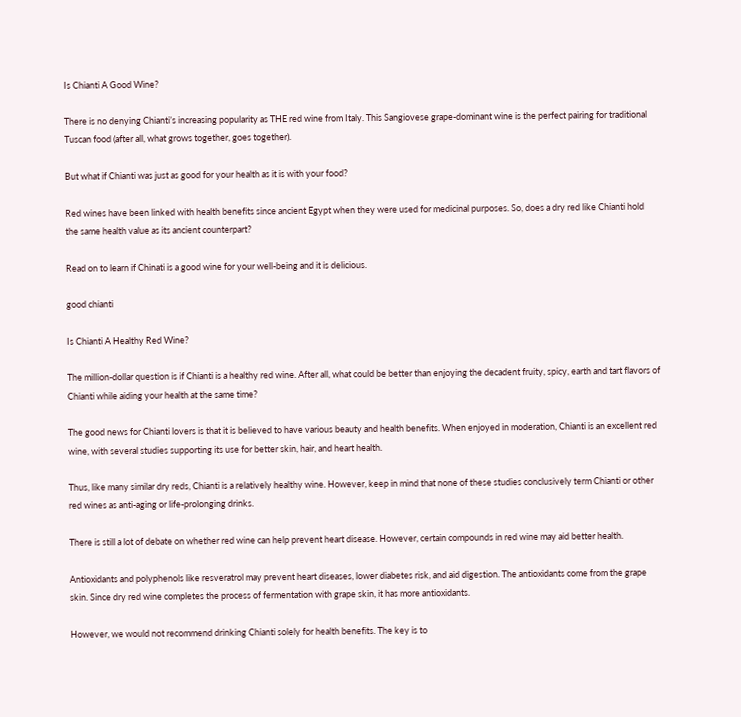Is Chianti A Good Wine?

There is no denying Chianti’s increasing popularity as THE red wine from Italy. This Sangiovese grape-dominant wine is the perfect pairing for traditional Tuscan food (after all, what grows together, goes together).

But what if Chianti was just as good for your health as it is with your food?

Red wines have been linked with health benefits since ancient Egypt when they were used for medicinal purposes. So, does a dry red like Chianti hold the same health value as its ancient counterpart?

Read on to learn if Chinati is a good wine for your well-being and it is delicious.

good chianti

Is Chianti A Healthy Red Wine?

The million-dollar question is if Chianti is a healthy red wine. After all, what could be better than enjoying the decadent fruity, spicy, earth and tart flavors of Chianti while aiding your health at the same time?

The good news for Chianti lovers is that it is believed to have various beauty and health benefits. When enjoyed in moderation, Chianti is an excellent red wine, with several studies supporting its use for better skin, hair, and heart health.

Thus, like many similar dry reds, Chianti is a relatively healthy wine. However, keep in mind that none of these studies conclusively term Chianti or other red wines as anti-aging or life-prolonging drinks.

There is still a lot of debate on whether red wine can help prevent heart disease. However, certain compounds in red wine may aid better health.

Antioxidants and polyphenols like resveratrol may prevent heart diseases, lower diabetes risk, and aid digestion. The antioxidants come from the grape skin. Since dry red wine completes the process of fermentation with grape skin, it has more antioxidants.

However, we would not recommend drinking Chianti solely for health benefits. The key is to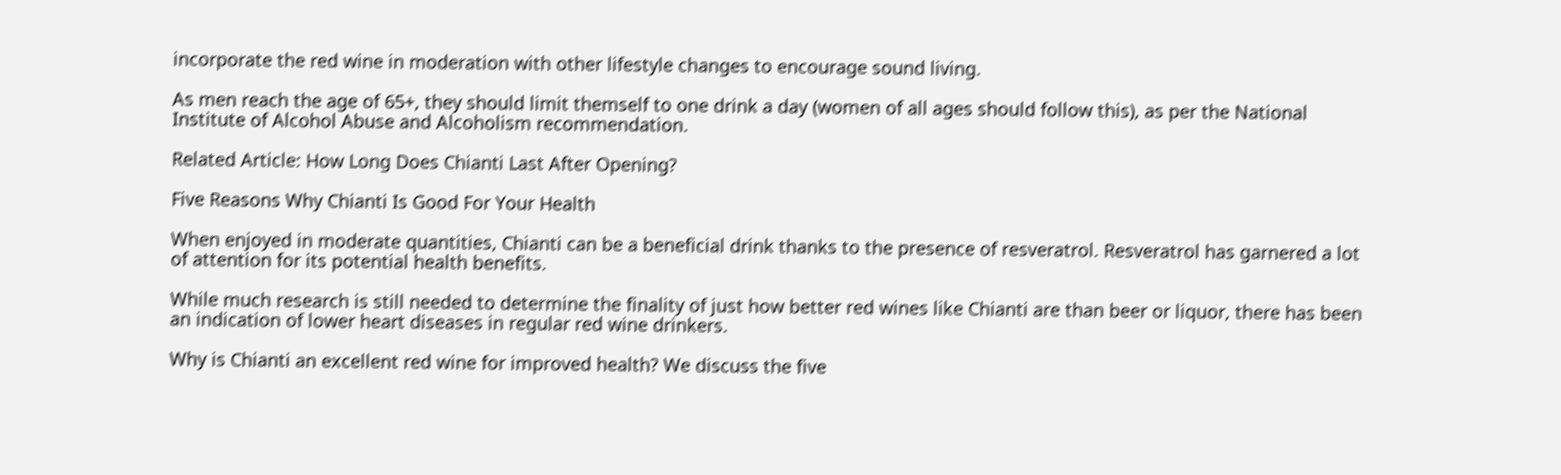incorporate the red wine in moderation with other lifestyle changes to encourage sound living.

As men reach the age of 65+, they should limit themself to one drink a day (women of all ages should follow this), as per the National Institute of Alcohol Abuse and Alcoholism recommendation.

Related Article: How Long Does Chianti Last After Opening?

Five Reasons Why Chianti Is Good For Your Health

When enjoyed in moderate quantities, Chianti can be a beneficial drink thanks to the presence of resveratrol. Resveratrol has garnered a lot of attention for its potential health benefits.

While much research is still needed to determine the finality of just how better red wines like Chianti are than beer or liquor, there has been an indication of lower heart diseases in regular red wine drinkers.

Why is Chianti an excellent red wine for improved health? We discuss the five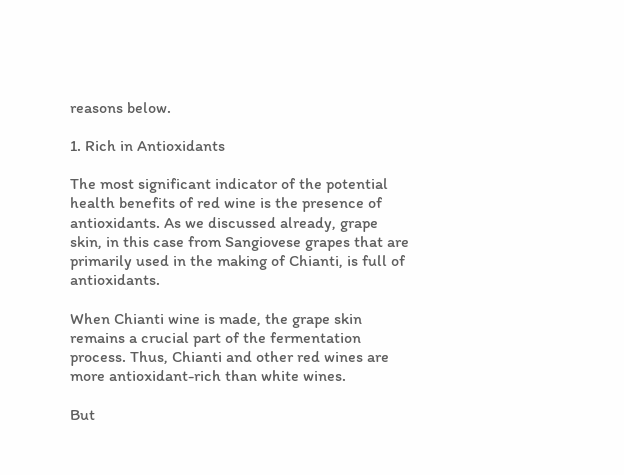reasons below.

1. Rich in Antioxidants

The most significant indicator of the potential health benefits of red wine is the presence of antioxidants. As we discussed already, grape skin, in this case from Sangiovese grapes that are primarily used in the making of Chianti, is full of antioxidants.

When Chianti wine is made, the grape skin remains a crucial part of the fermentation process. Thus, Chianti and other red wines are more antioxidant-rich than white wines.

But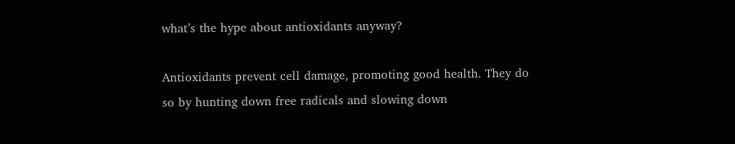what’s the hype about antioxidants anyway?

Antioxidants prevent cell damage, promoting good health. They do so by hunting down free radicals and slowing down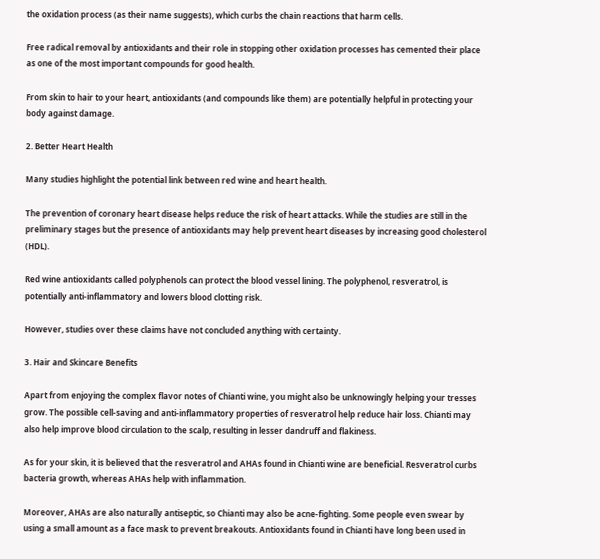the oxidation process (as their name suggests), which curbs the chain reactions that harm cells.

Free radical removal by antioxidants and their role in stopping other oxidation processes has cemented their place as one of the most important compounds for good health.

From skin to hair to your heart, antioxidants (and compounds like them) are potentially helpful in protecting your body against damage.

2. Better Heart Health

Many studies highlight the potential link between red wine and heart health.

The prevention of coronary heart disease helps reduce the risk of heart attacks. While the studies are still in the preliminary stages but the presence of antioxidants may help prevent heart diseases by increasing good cholesterol (HDL).

Red wine antioxidants called polyphenols can protect the blood vessel lining. The polyphenol, resveratrol, is potentially anti-inflammatory and lowers blood clotting risk.

However, studies over these claims have not concluded anything with certainty.

3. Hair and Skincare Benefits

Apart from enjoying the complex flavor notes of Chianti wine, you might also be unknowingly helping your tresses grow. The possible cell-saving and anti-inflammatory properties of resveratrol help reduce hair loss. Chianti may also help improve blood circulation to the scalp, resulting in lesser dandruff and flakiness.

As for your skin, it is believed that the resveratrol and AHAs found in Chianti wine are beneficial. Resveratrol curbs bacteria growth, whereas AHAs help with inflammation.

Moreover, AHAs are also naturally antiseptic, so Chianti may also be acne-fighting. Some people even swear by using a small amount as a face mask to prevent breakouts. Antioxidants found in Chianti have long been used in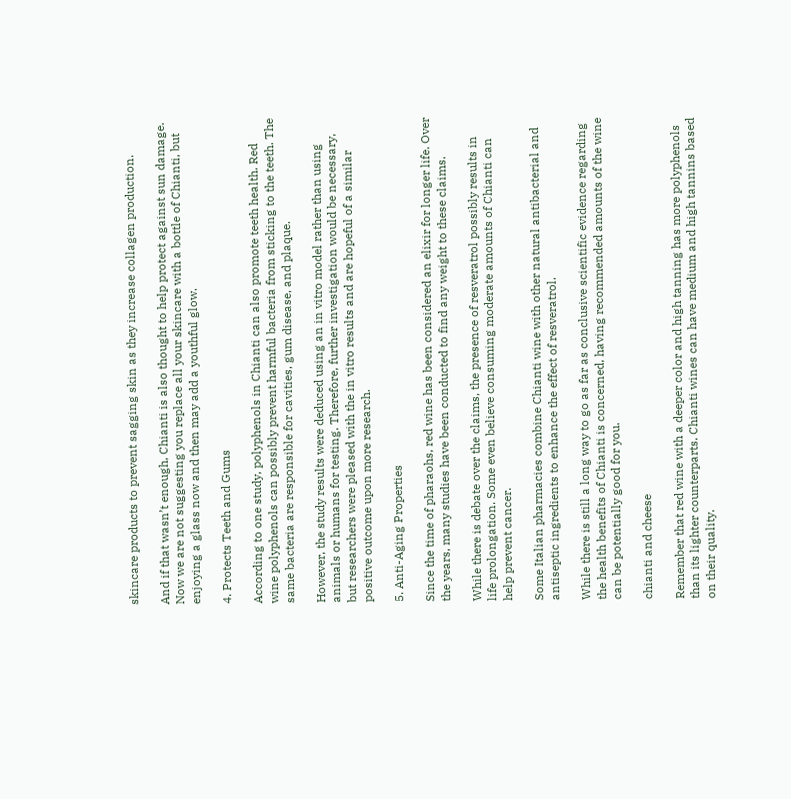skincare products to prevent sagging skin as they increase collagen production.

And if that wasn’t enough, Chianti is also thought to help protect against sun damage. Now we are not suggesting you replace all your skincare with a bottle of Chianti, but enjoying a glass now and then may add a youthful glow.

4. Protects Teeth and Gums

According to one study, polyphenols in Chianti can also promote teeth health. Red wine polyphenols can possibly prevent harmful bacteria from sticking to the teeth. The same bacteria are responsible for cavities, gum disease, and plaque.

However, the study results were deduced using an in vitro model rather than using animals or humans for testing. Therefore, further investigation would be necessary, but researchers were pleased with the in vitro results and are hopeful of a similar positive outcome upon more research.

5. Anti-Aging Properties

Since the time of pharaohs, red wine has been considered an elixir for longer life. Over the years, many studies have been conducted to find any weight to these claims.

While there is debate over the claims, the presence of resveratrol possibly results in life prolongation. Some even believe consuming moderate amounts of Chianti can help prevent cancer.

Some Italian pharmacies combine Chianti wine with other natural antibacterial and antiseptic ingredients to enhance the effect of resveratrol.

While there is still a long way to go as far as conclusive scientific evidence regarding the health benefits of Chianti is concerned, having recommended amounts of the wine can be potentially good for you.

chianti and cheese

Remember that red wine with a deeper color and high tanning has more polyphenols than its lighter counterparts. Chianti wines can have medium and high tannins based on their quality.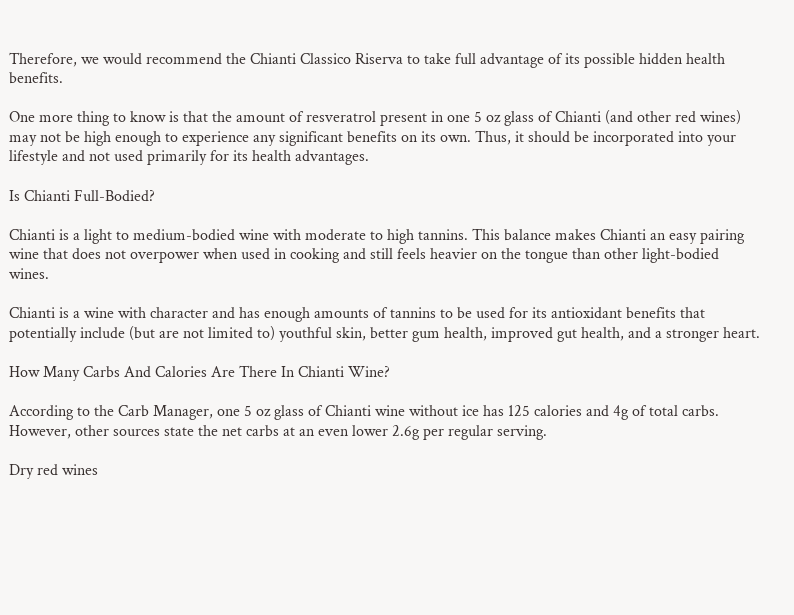Therefore, we would recommend the Chianti Classico Riserva to take full advantage of its possible hidden health benefits.

One more thing to know is that the amount of resveratrol present in one 5 oz glass of Chianti (and other red wines) may not be high enough to experience any significant benefits on its own. Thus, it should be incorporated into your lifestyle and not used primarily for its health advantages.

Is Chianti Full-Bodied?

Chianti is a light to medium-bodied wine with moderate to high tannins. This balance makes Chianti an easy pairing wine that does not overpower when used in cooking and still feels heavier on the tongue than other light-bodied wines.

Chianti is a wine with character and has enough amounts of tannins to be used for its antioxidant benefits that potentially include (but are not limited to) youthful skin, better gum health, improved gut health, and a stronger heart.

How Many Carbs And Calories Are There In Chianti Wine?

According to the Carb Manager, one 5 oz glass of Chianti wine without ice has 125 calories and 4g of total carbs. However, other sources state the net carbs at an even lower 2.6g per regular serving.

Dry red wines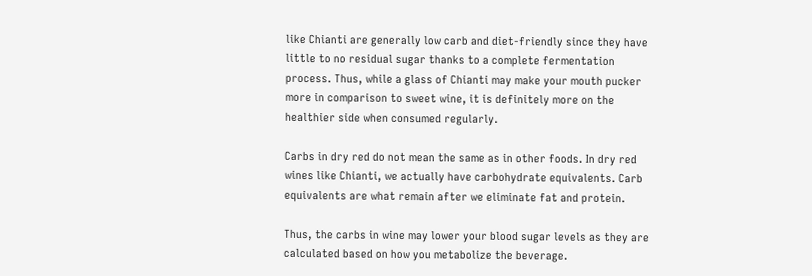like Chianti are generally low carb and diet-friendly since they have little to no residual sugar thanks to a complete fermentation process. Thus, while a glass of Chianti may make your mouth pucker more in comparison to sweet wine, it is definitely more on the healthier side when consumed regularly.

Carbs in dry red do not mean the same as in other foods. In dry red wines like Chianti, we actually have carbohydrate equivalents. Carb equivalents are what remain after we eliminate fat and protein.

Thus, the carbs in wine may lower your blood sugar levels as they are calculated based on how you metabolize the beverage.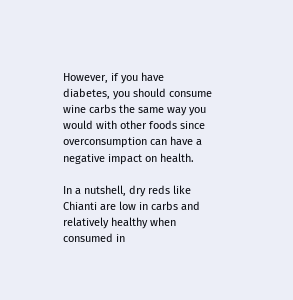However, if you have diabetes, you should consume wine carbs the same way you would with other foods since overconsumption can have a negative impact on health.

In a nutshell, dry reds like Chianti are low in carbs and relatively healthy when consumed in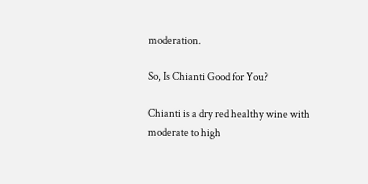moderation.

So, Is Chianti Good for You?

Chianti is a dry red healthy wine with moderate to high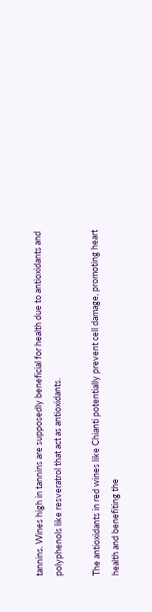tannins. Wines high in tannins are supposedly beneficial for health due to antioxidants and polyphenols like resveratrol that act as antioxidants.

The antioxidants in red wines like Chianti potentially prevent cell damage, promoting heart health and benefiting the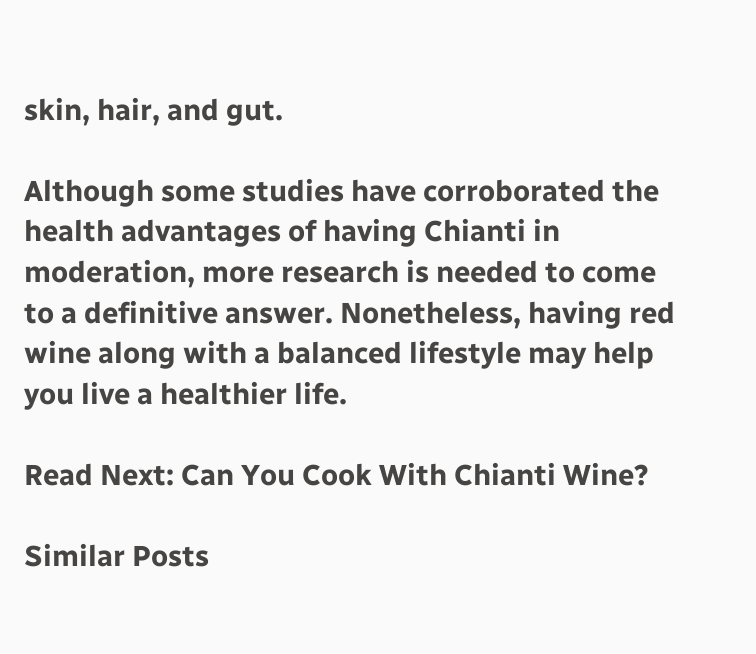skin, hair, and gut.

Although some studies have corroborated the health advantages of having Chianti in moderation, more research is needed to come to a definitive answer. Nonetheless, having red wine along with a balanced lifestyle may help you live a healthier life.

Read Next: Can You Cook With Chianti Wine?

Similar Posts